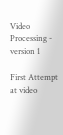Video Processing - version 1

First Attempt at video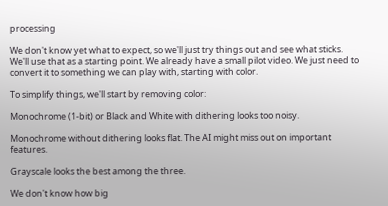processing

We don't know yet what to expect, so we'll just try things out and see what sticks. We'll use that as a starting point. We already have a small pilot video. We just need to convert it to something we can play with, starting with color.

To simplify things, we'll start by removing color:

Monochrome (1-bit) or Black and White with dithering looks too noisy.

Monochrome without dithering looks flat. The AI might miss out on important features.

Grayscale looks the best among the three.

We don't know how big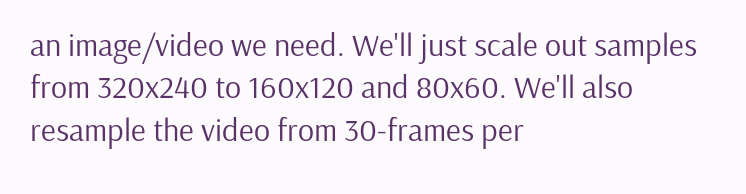an image/video we need. We'll just scale out samples from 320x240 to 160x120 and 80x60. We'll also resample the video from 30-frames per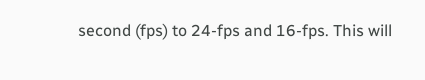second (fps) to 24-fps and 16-fps. This will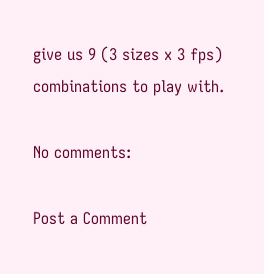give us 9 (3 sizes x 3 fps) combinations to play with.

No comments:

Post a Comment